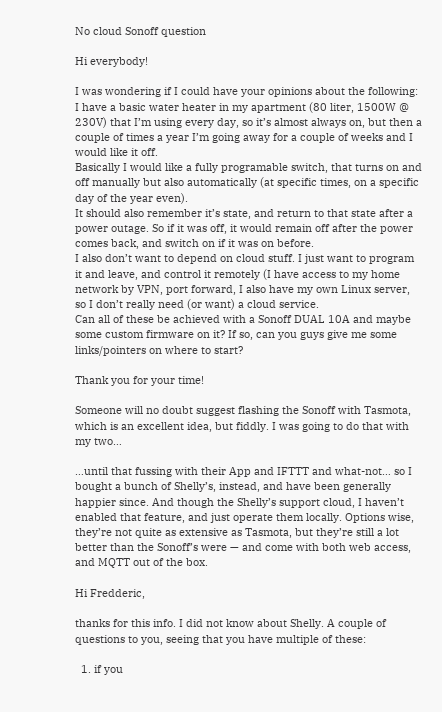No cloud Sonoff question

Hi everybody!

I was wondering if I could have your opinions about the following:
I have a basic water heater in my apartment (80 liter, 1500W @ 230V) that I’m using every day, so it’s almost always on, but then a couple of times a year I’m going away for a couple of weeks and I would like it off.
Basically I would like a fully programable switch, that turns on and off manually but also automatically (at specific times, on a specific day of the year even).
It should also remember it’s state, and return to that state after a power outage. So if it was off, it would remain off after the power comes back, and switch on if it was on before.
I also don’t want to depend on cloud stuff. I just want to program it and leave, and control it remotely (I have access to my home network by VPN, port forward, I also have my own Linux server, so I don’t really need (or want) a cloud service.
Can all of these be achieved with a Sonoff DUAL 10A and maybe some custom firmware on it? If so, can you guys give me some links/pointers on where to start?

Thank you for your time!

Someone will no doubt suggest flashing the Sonoff with Tasmota, which is an excellent idea, but fiddly. I was going to do that with my two…

…until that fussing with their App and IFTTT and what-not… so I bought a bunch of Shelly’s, instead, and have been generally happier since. And though the Shelly’s support cloud, I haven’t enabled that feature, and just operate them locally. Options wise, they’re not quite as extensive as Tasmota, but they’re still a lot better than the Sonoff’s were — and come with both web access, and MQTT out of the box.

Hi Fredderic,

thanks for this info. I did not know about Shelly. A couple of questions to you, seeing that you have multiple of these:

  1. if you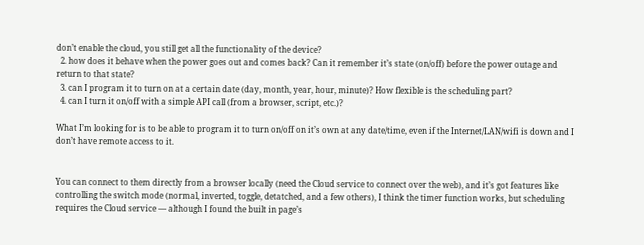don’t enable the cloud, you still get all the functionality of the device?
  2. how does it behave when the power goes out and comes back? Can it remember it’s state (on/off) before the power outage and return to that state?
  3. can I program it to turn on at a certain date (day, month, year, hour, minute)? How flexible is the scheduling part?
  4. can I turn it on/off with a simple API call (from a browser, script, etc.)?

What I’m looking for is to be able to program it to turn on/off on it’s own at any date/time, even if the Internet/LAN/wifi is down and I don’t have remote access to it.


You can connect to them directly from a browser locally (need the Cloud service to connect over the web), and it’s got features like controlling the switch mode (normal, inverted, toggle, detatched, and a few others), I think the timer function works, but scheduling requires the Cloud service — although I found the built in page’s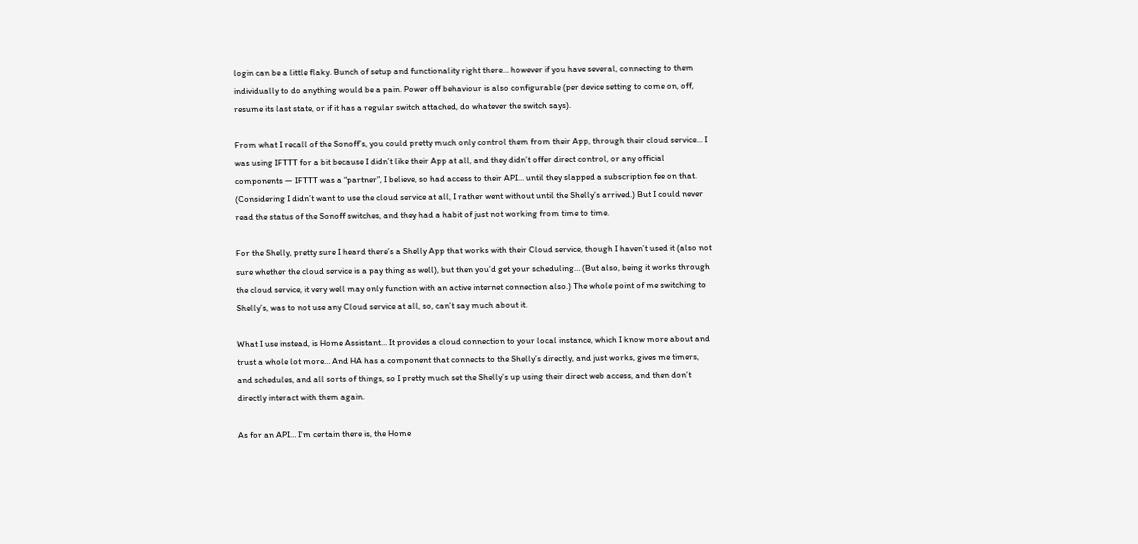login can be a little flaky. Bunch of setup and functionality right there… however if you have several, connecting to them individually to do anything would be a pain. Power off behaviour is also configurable (per device setting to come on, off, resume its last state, or if it has a regular switch attached, do whatever the switch says).

From what I recall of the Sonoff’s, you could pretty much only control them from their App, through their cloud service… I was using IFTTT for a bit because I didn’t like their App at all, and they didn’t offer direct control, or any official components — IFTTT was a “partner”, I believe, so had access to their API… until they slapped a subscription fee on that. (Considering I didn’t want to use the cloud service at all, I rather went without until the Shelly’s arrived.) But I could never read the status of the Sonoff switches, and they had a habit of just not working from time to time.

For the Shelly, pretty sure I heard there’s a Shelly App that works with their Cloud service, though I haven’t used it (also not sure whether the cloud service is a pay thing as well), but then you’d get your scheduling… (But also, being it works through the cloud service, it very well may only function with an active internet connection also.) The whole point of me switching to Shelly’s, was to not use any Cloud service at all, so, can’t say much about it.

What I use instead, is Home Assistant… It provides a cloud connection to your local instance, which I know more about and trust a whole lot more… And HA has a component that connects to the Shelly’s directly, and just works, gives me timers, and schedules, and all sorts of things, so I pretty much set the Shelly’s up using their direct web access, and then don’t directly interact with them again.

As for an API… I’m certain there is, the Home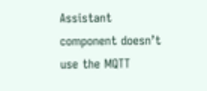Assistant component doesn’t use the MQTT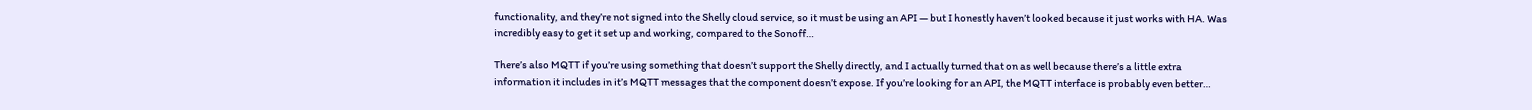functionality, and they’re not signed into the Shelly cloud service, so it must be using an API — but I honestly haven’t looked because it just works with HA. Was incredibly easy to get it set up and working, compared to the Sonoff…

There’s also MQTT if you’re using something that doesn’t support the Shelly directly, and I actually turned that on as well because there’s a little extra information it includes in it’s MQTT messages that the component doesn’t expose. If you’re looking for an API, the MQTT interface is probably even better…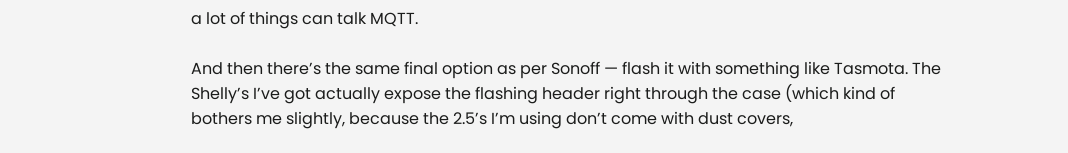a lot of things can talk MQTT.

And then there’s the same final option as per Sonoff — flash it with something like Tasmota. The Shelly’s I’ve got actually expose the flashing header right through the case (which kind of bothers me slightly, because the 2.5’s I’m using don’t come with dust covers,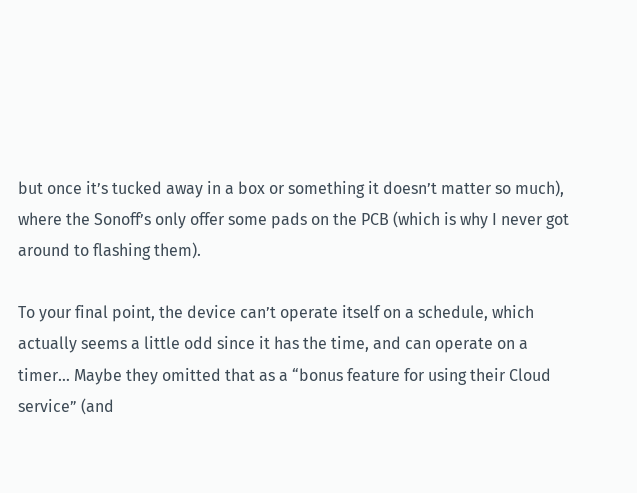but once it’s tucked away in a box or something it doesn’t matter so much), where the Sonoff’s only offer some pads on the PCB (which is why I never got around to flashing them).

To your final point, the device can’t operate itself on a schedule, which actually seems a little odd since it has the time, and can operate on a timer… Maybe they omitted that as a “bonus feature for using their Cloud service” (and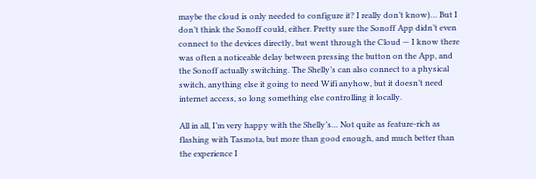maybe the cloud is only needed to configure it? I really don’t know)… But I don’t think the Sonoff could, either. Pretty sure the Sonoff App didn’t even connect to the devices directly, but went through the Cloud — I know there was often a noticeable delay between pressing the button on the App, and the Sonoff actually switching. The Shelly’s can also connect to a physical switch, anything else it going to need Wifi anyhow, but it doesn’t need internet access, so long something else controlling it locally.

All in all, I’m very happy with the Shelly’s… Not quite as feature-rich as flashing with Tasmota, but more than good enough, and much better than the experience I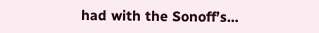had with the Sonoff’s…